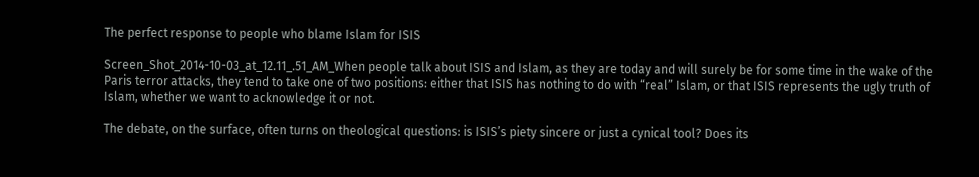The perfect response to people who blame Islam for ISIS

Screen_Shot_2014-10-03_at_12.11_.51_AM_When people talk about ISIS and Islam, as they are today and will surely be for some time in the wake of the Paris terror attacks, they tend to take one of two positions: either that ISIS has nothing to do with “real” Islam, or that ISIS represents the ugly truth of Islam, whether we want to acknowledge it or not.

The debate, on the surface, often turns on theological questions: is ISIS’s piety sincere or just a cynical tool? Does its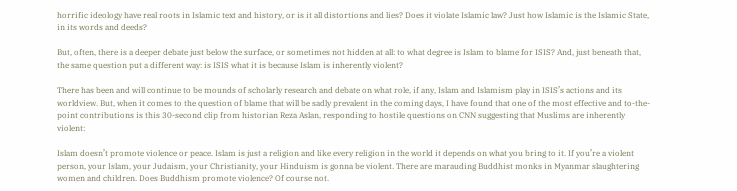horrific ideology have real roots in Islamic text and history, or is it all distortions and lies? Does it violate Islamic law? Just how Islamic is the Islamic State, in its words and deeds?

But, often, there is a deeper debate just below the surface, or sometimes not hidden at all: to what degree is Islam to blame for ISIS? And, just beneath that, the same question put a different way: is ISIS what it is because Islam is inherently violent?

There has been and will continue to be mounds of scholarly research and debate on what role, if any, Islam and Islamism play in ISIS’s actions and its worldview. But, when it comes to the question of blame that will be sadly prevalent in the coming days, I have found that one of the most effective and to-the-point contributions is this 30-second clip from historian Reza Aslan, responding to hostile questions on CNN suggesting that Muslims are inherently violent:

Islam doesn’t promote violence or peace. Islam is just a religion and like every religion in the world it depends on what you bring to it. If you’re a violent person, your Islam, your Judaism, your Christianity, your Hinduism is gonna be violent. There are marauding Buddhist monks in Myanmar slaughtering women and children. Does Buddhism promote violence? Of course not.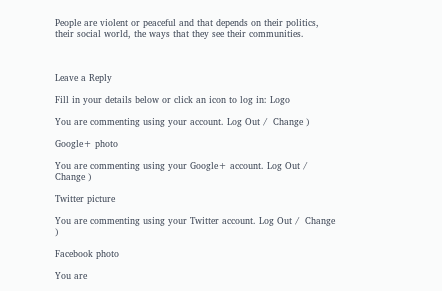People are violent or peaceful and that depends on their politics, their social world, the ways that they see their communities.



Leave a Reply

Fill in your details below or click an icon to log in: Logo

You are commenting using your account. Log Out /  Change )

Google+ photo

You are commenting using your Google+ account. Log Out /  Change )

Twitter picture

You are commenting using your Twitter account. Log Out /  Change )

Facebook photo

You are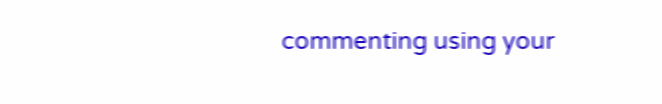commenting using your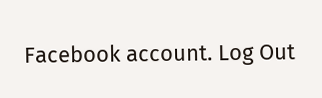Facebook account. Log Out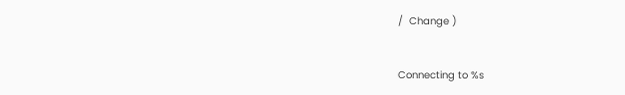/  Change )


Connecting to %s